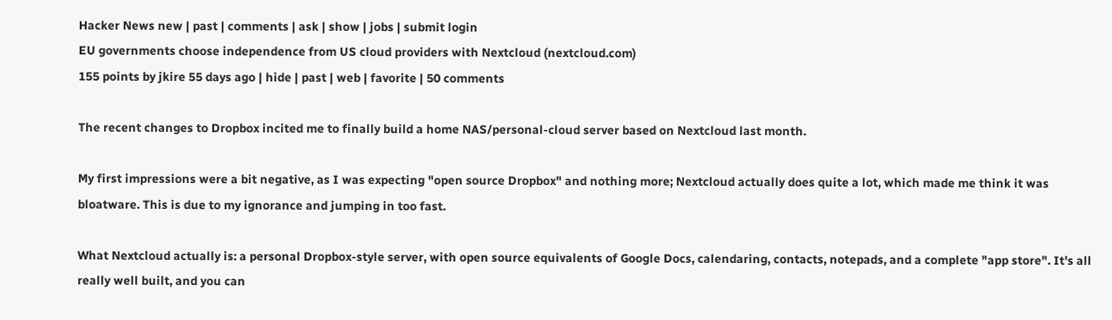Hacker News new | past | comments | ask | show | jobs | submit login
EU governments choose independence from US cloud providers with Nextcloud (nextcloud.com)
155 points by jkire 55 days ago | hide | past | web | favorite | 50 comments

The recent changes to Dropbox incited me to finally build a home NAS/personal-cloud server based on Nextcloud last month.

My first impressions were a bit negative, as I was expecting "open source Dropbox" and nothing more; Nextcloud actually does quite a lot, which made me think it was bloatware. This is due to my ignorance and jumping in too fast.

What Nextcloud actually is: a personal Dropbox-style server, with open source equivalents of Google Docs, calendaring, contacts, notepads, and a complete "app store". It's all really well built, and you can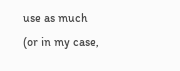use as much (or in my case,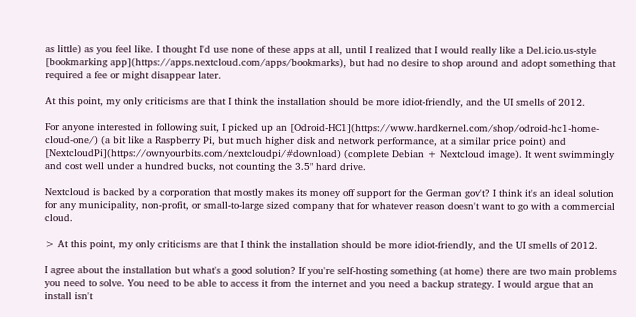as little) as you feel like. I thought I'd use none of these apps at all, until I realized that I would really like a Del.icio.us-style [bookmarking app](https://apps.nextcloud.com/apps/bookmarks), but had no desire to shop around and adopt something that required a fee or might disappear later.

At this point, my only criticisms are that I think the installation should be more idiot-friendly, and the UI smells of 2012.

For anyone interested in following suit, I picked up an [Odroid-HC1](https://www.hardkernel.com/shop/odroid-hc1-home-cloud-one/) (a bit like a Raspberry Pi, but much higher disk and network performance, at a similar price point) and [NextcloudPi](https://ownyourbits.com/nextcloudpi/#download) (complete Debian + Nextcloud image). It went swimmingly and cost well under a hundred bucks, not counting the 3.5" hard drive.

Nextcloud is backed by a corporation that mostly makes its money off support for the German gov't? I think it's an ideal solution for any municipality, non-profit, or small-to-large sized company that for whatever reason doesn't want to go with a commercial cloud.

> At this point, my only criticisms are that I think the installation should be more idiot-friendly, and the UI smells of 2012.

I agree about the installation but what's a good solution? If you're self-hosting something (at home) there are two main problems you need to solve. You need to be able to access it from the internet and you need a backup strategy. I would argue that an install isn't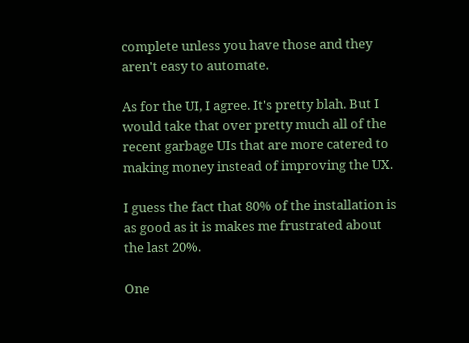complete unless you have those and they aren't easy to automate.

As for the UI, I agree. It's pretty blah. But I would take that over pretty much all of the recent garbage UIs that are more catered to making money instead of improving the UX.

I guess the fact that 80% of the installation is as good as it is makes me frustrated about the last 20%.

One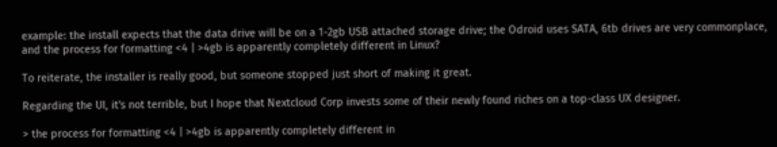example: the install expects that the data drive will be on a 1-2gb USB attached storage drive; the Odroid uses SATA, 6tb drives are very commonplace, and the process for formatting <4 | >4gb is apparently completely different in Linux?

To reiterate, the installer is really good, but someone stopped just short of making it great.

Regarding the UI, it's not terrible, but I hope that Nextcloud Corp invests some of their newly found riches on a top-class UX designer.

> the process for formatting <4 | >4gb is apparently completely different in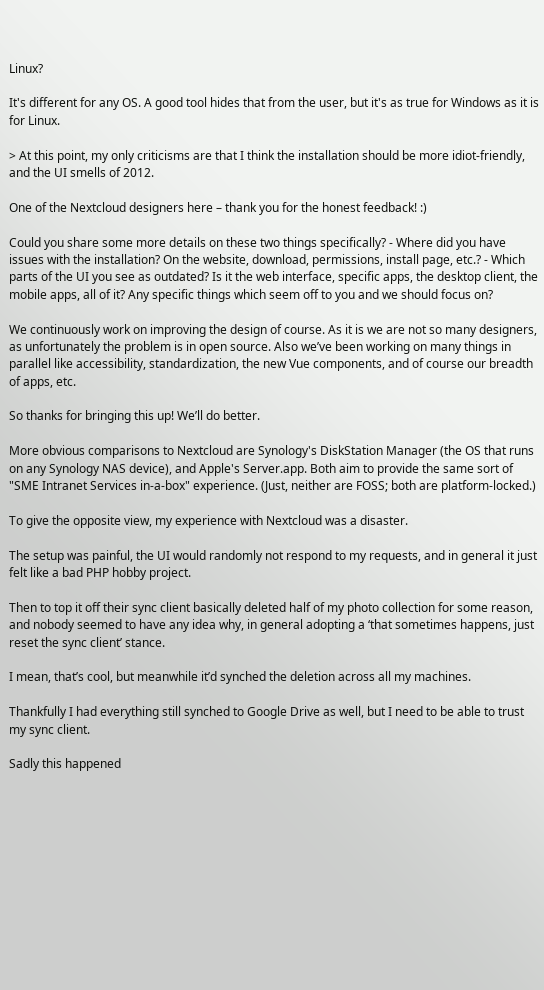Linux?

It's different for any OS. A good tool hides that from the user, but it's as true for Windows as it is for Linux.

> At this point, my only criticisms are that I think the installation should be more idiot-friendly, and the UI smells of 2012.

One of the Nextcloud designers here – thank you for the honest feedback! :)

Could you share some more details on these two things specifically? - Where did you have issues with the installation? On the website, download, permissions, install page, etc.? - Which parts of the UI you see as outdated? Is it the web interface, specific apps, the desktop client, the mobile apps, all of it? Any specific things which seem off to you and we should focus on?

We continuously work on improving the design of course. As it is we are not so many designers, as unfortunately the problem is in open source. Also we’ve been working on many things in parallel like accessibility, standardization, the new Vue components, and of course our breadth of apps, etc.

So thanks for bringing this up! We’ll do better.

More obvious comparisons to Nextcloud are Synology's DiskStation Manager (the OS that runs on any Synology NAS device), and Apple's Server.app. Both aim to provide the same sort of "SME Intranet Services in-a-box" experience. (Just, neither are FOSS; both are platform-locked.)

To give the opposite view, my experience with Nextcloud was a disaster.

The setup was painful, the UI would randomly not respond to my requests, and in general it just felt like a bad PHP hobby project.

Then to top it off their sync client basically deleted half of my photo collection for some reason, and nobody seemed to have any idea why, in general adopting a ‘that sometimes happens, just reset the sync client’ stance.

I mean, that’s cool, but meanwhile it’d synched the deletion across all my machines.

Thankfully I had everything still synched to Google Drive as well, but I need to be able to trust my sync client.

Sadly this happened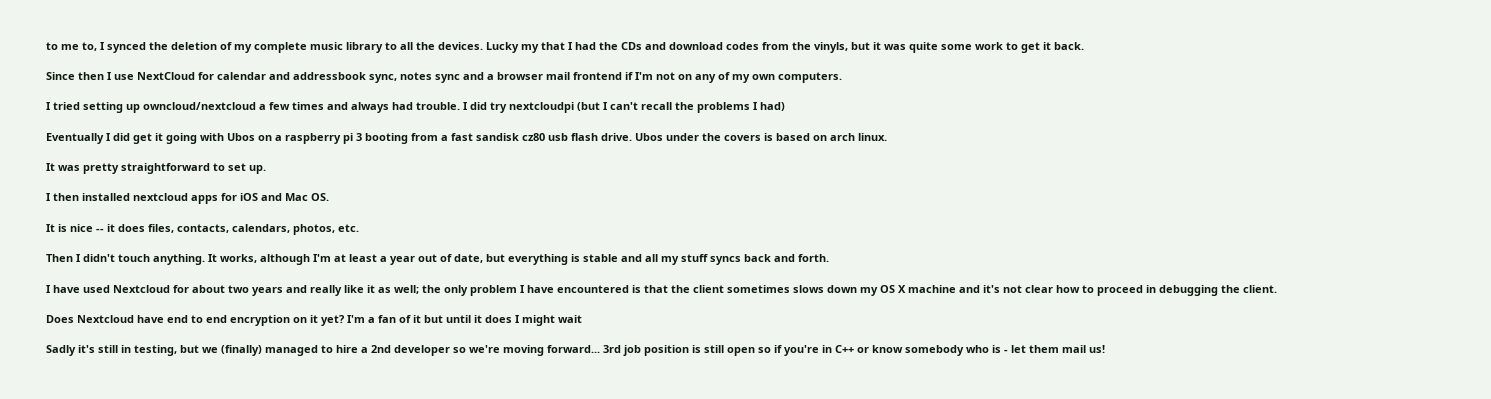to me to, I synced the deletion of my complete music library to all the devices. Lucky my that I had the CDs and download codes from the vinyls, but it was quite some work to get it back.

Since then I use NextCloud for calendar and addressbook sync, notes sync and a browser mail frontend if I'm not on any of my own computers.

I tried setting up owncloud/nextcloud a few times and always had trouble. I did try nextcloudpi (but I can't recall the problems I had)

Eventually I did get it going with Ubos on a raspberry pi 3 booting from a fast sandisk cz80 usb flash drive. Ubos under the covers is based on arch linux.

It was pretty straightforward to set up.

I then installed nextcloud apps for iOS and Mac OS.

It is nice -- it does files, contacts, calendars, photos, etc.

Then I didn't touch anything. It works, although I'm at least a year out of date, but everything is stable and all my stuff syncs back and forth.

I have used Nextcloud for about two years and really like it as well; the only problem I have encountered is that the client sometimes slows down my OS X machine and it's not clear how to proceed in debugging the client.

Does Nextcloud have end to end encryption on it yet? I'm a fan of it but until it does I might wait

Sadly it's still in testing, but we (finally) managed to hire a 2nd developer so we're moving forward... 3rd job position is still open so if you're in C++ or know somebody who is - let them mail us!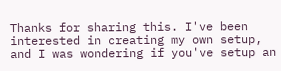Thanks for sharing this. I've been interested in creating my own setup, and I was wondering if you've setup an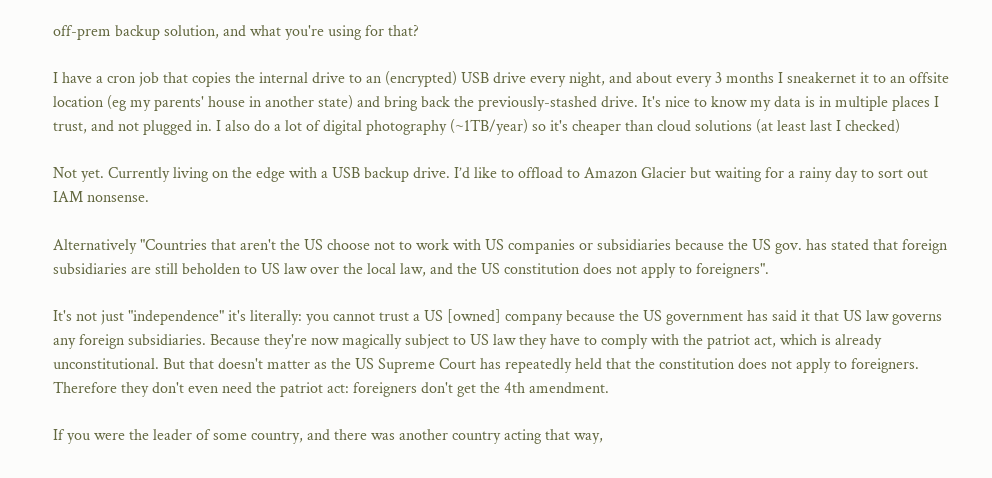off-prem backup solution, and what you're using for that?

I have a cron job that copies the internal drive to an (encrypted) USB drive every night, and about every 3 months I sneakernet it to an offsite location (eg my parents' house in another state) and bring back the previously-stashed drive. It's nice to know my data is in multiple places I trust, and not plugged in. I also do a lot of digital photography (~1TB/year) so it's cheaper than cloud solutions (at least last I checked)

Not yet. Currently living on the edge with a USB backup drive. I’d like to offload to Amazon Glacier but waiting for a rainy day to sort out IAM nonsense.

Alternatively "Countries that aren't the US choose not to work with US companies or subsidiaries because the US gov. has stated that foreign subsidiaries are still beholden to US law over the local law, and the US constitution does not apply to foreigners".

It's not just "independence" it's literally: you cannot trust a US [owned] company because the US government has said it that US law governs any foreign subsidiaries. Because they're now magically subject to US law they have to comply with the patriot act, which is already unconstitutional. But that doesn't matter as the US Supreme Court has repeatedly held that the constitution does not apply to foreigners. Therefore they don't even need the patriot act: foreigners don't get the 4th amendment.

If you were the leader of some country, and there was another country acting that way,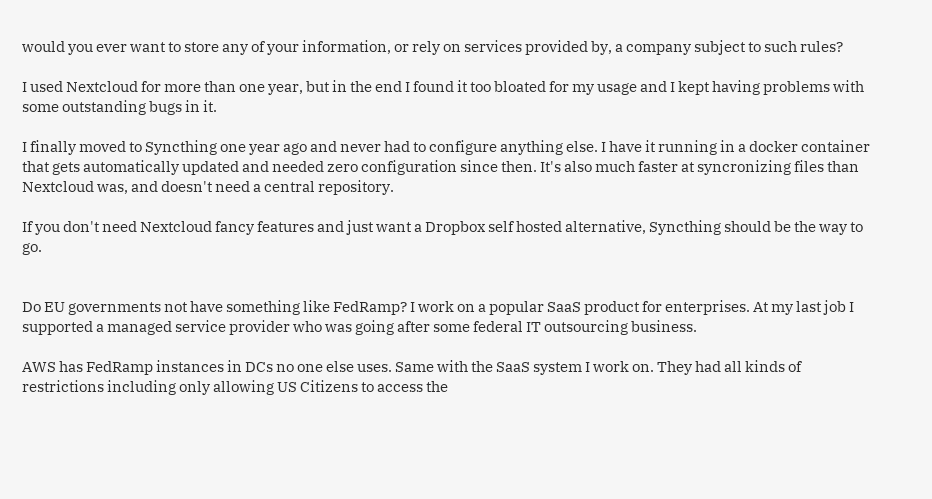would you ever want to store any of your information, or rely on services provided by, a company subject to such rules?

I used Nextcloud for more than one year, but in the end I found it too bloated for my usage and I kept having problems with some outstanding bugs in it.

I finally moved to Syncthing one year ago and never had to configure anything else. I have it running in a docker container that gets automatically updated and needed zero configuration since then. It's also much faster at syncronizing files than Nextcloud was, and doesn't need a central repository.

If you don't need Nextcloud fancy features and just want a Dropbox self hosted alternative, Syncthing should be the way to go.


Do EU governments not have something like FedRamp? I work on a popular SaaS product for enterprises. At my last job I supported a managed service provider who was going after some federal IT outsourcing business.

AWS has FedRamp instances in DCs no one else uses. Same with the SaaS system I work on. They had all kinds of restrictions including only allowing US Citizens to access the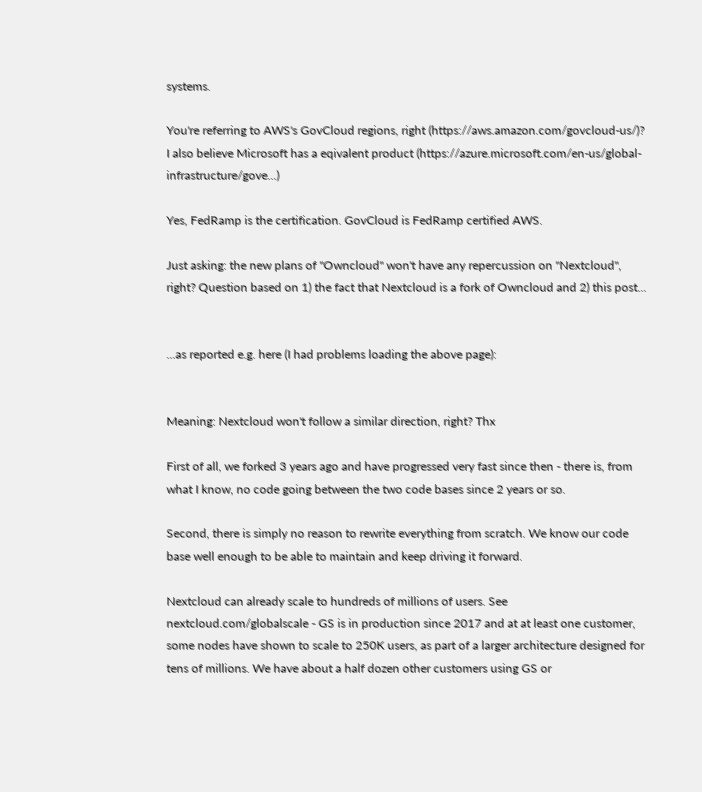systems.

You're referring to AWS's GovCloud regions, right (https://aws.amazon.com/govcloud-us/)? I also believe Microsoft has a eqivalent product (https://azure.microsoft.com/en-us/global-infrastructure/gove...)

Yes, FedRamp is the certification. GovCloud is FedRamp certified AWS.

Just asking: the new plans of "Owncloud" won't have any repercussion on "Nextcloud", right? Question based on 1) the fact that Nextcloud is a fork of Owncloud and 2) this post...


...as reported e.g. here (I had problems loading the above page):


Meaning: Nextcloud won't follow a similar direction, right? Thx

First of all, we forked 3 years ago and have progressed very fast since then - there is, from what I know, no code going between the two code bases since 2 years or so.

Second, there is simply no reason to rewrite everything from scratch. We know our code base well enough to be able to maintain and keep driving it forward.

Nextcloud can already scale to hundreds of millions of users. See nextcloud.com/globalscale - GS is in production since 2017 and at at least one customer, some nodes have shown to scale to 250K users, as part of a larger architecture designed for tens of millions. We have about a half dozen other customers using GS or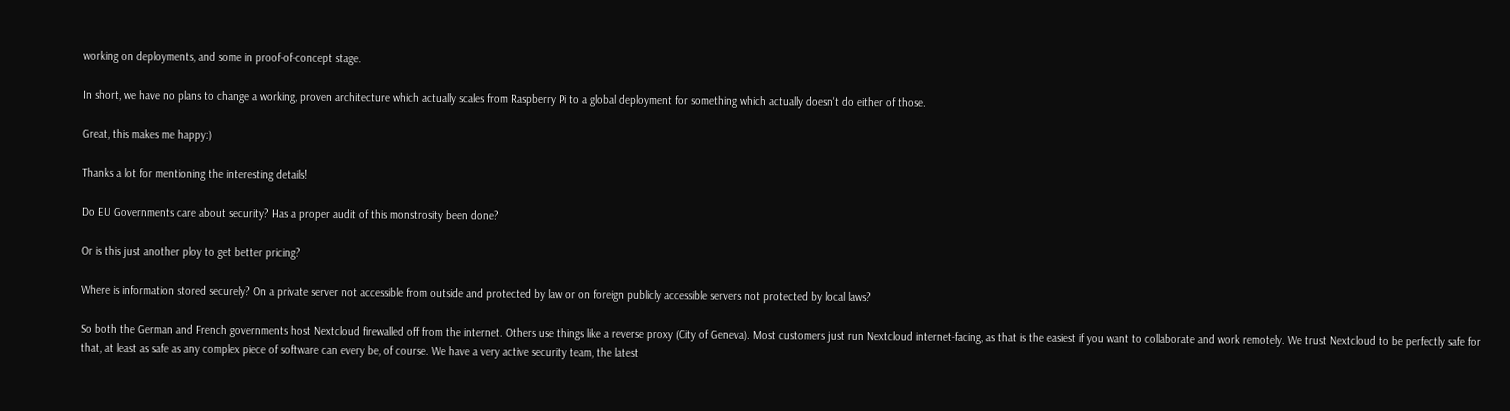working on deployments, and some in proof-of-concept stage.

In short, we have no plans to change a working, proven architecture which actually scales from Raspberry Pi to a global deployment for something which actually doesn't do either of those.

Great, this makes me happy:)

Thanks a lot for mentioning the interesting details!

Do EU Governments care about security? Has a proper audit of this monstrosity been done?

Or is this just another ploy to get better pricing?

Where is information stored securely? On a private server not accessible from outside and protected by law or on foreign publicly accessible servers not protected by local laws?

So both the German and French governments host Nextcloud firewalled off from the internet. Others use things like a reverse proxy (City of Geneva). Most customers just run Nextcloud internet-facing, as that is the easiest if you want to collaborate and work remotely. We trust Nextcloud to be perfectly safe for that, at least as safe as any complex piece of software can every be, of course. We have a very active security team, the latest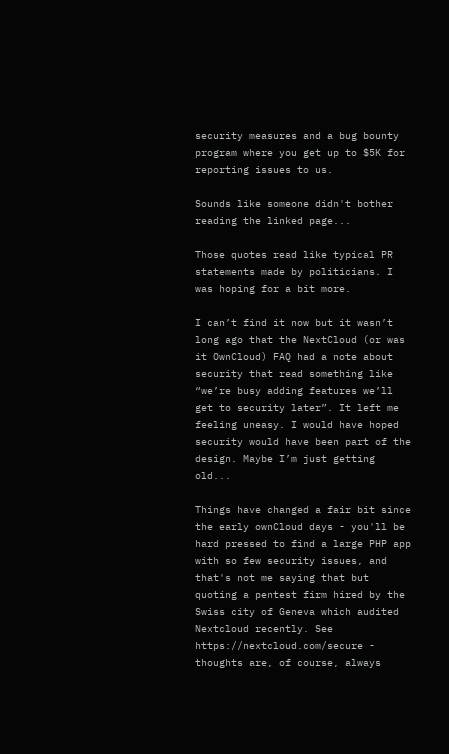security measures and a bug bounty program where you get up to $5K for reporting issues to us.

Sounds like someone didn't bother reading the linked page...

Those quotes read like typical PR statements made by politicians. I was hoping for a bit more.

I can’t find it now but it wasn’t long ago that the NextCloud (or was it OwnCloud) FAQ had a note about security that read something like “we’re busy adding features we’ll get to security later”. It left me feeling uneasy. I would have hoped security would have been part of the design. Maybe I’m just getting old...

Things have changed a fair bit since the early ownCloud days - you'll be hard pressed to find a large PHP app with so few security issues, and that's not me saying that but quoting a pentest firm hired by the Swiss city of Geneva which audited Nextcloud recently. See https://nextcloud.com/secure - thoughts are, of course, always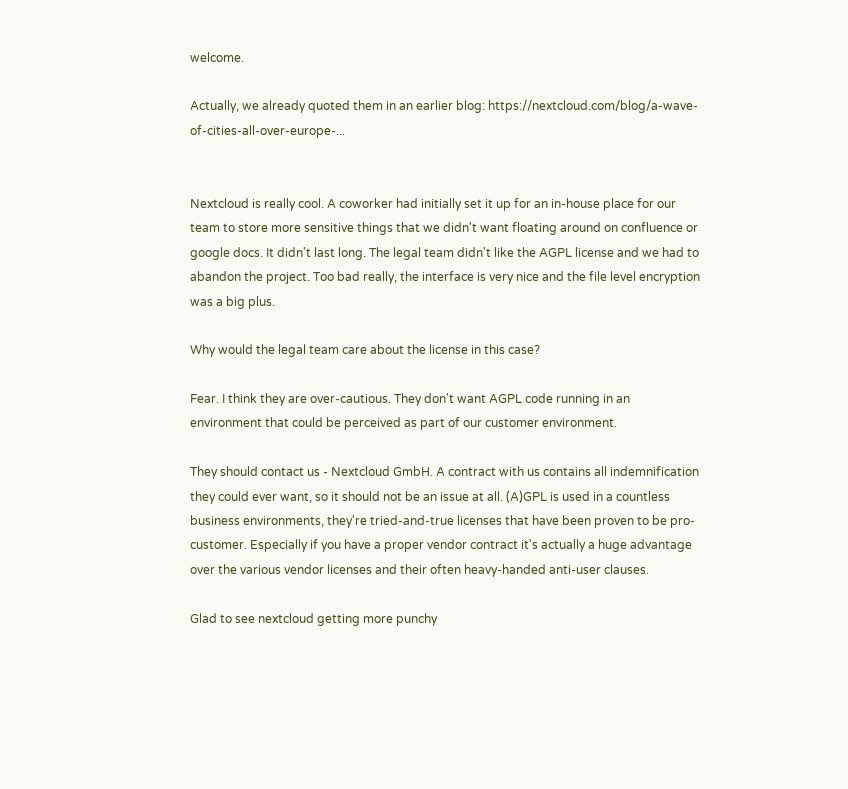welcome.

Actually, we already quoted them in an earlier blog: https://nextcloud.com/blog/a-wave-of-cities-all-over-europe-...


Nextcloud is really cool. A coworker had initially set it up for an in-house place for our team to store more sensitive things that we didn't want floating around on confluence or google docs. It didn't last long. The legal team didn't like the AGPL license and we had to abandon the project. Too bad really, the interface is very nice and the file level encryption was a big plus.

Why would the legal team care about the license in this case?

Fear. I think they are over-cautious. They don't want AGPL code running in an environment that could be perceived as part of our customer environment.

They should contact us - Nextcloud GmbH. A contract with us contains all indemnification they could ever want, so it should not be an issue at all. (A)GPL is used in a countless business environments, they're tried-and-true licenses that have been proven to be pro-customer. Especially if you have a proper vendor contract it's actually a huge advantage over the various vendor licenses and their often heavy-handed anti-user clauses.

Glad to see nextcloud getting more punchy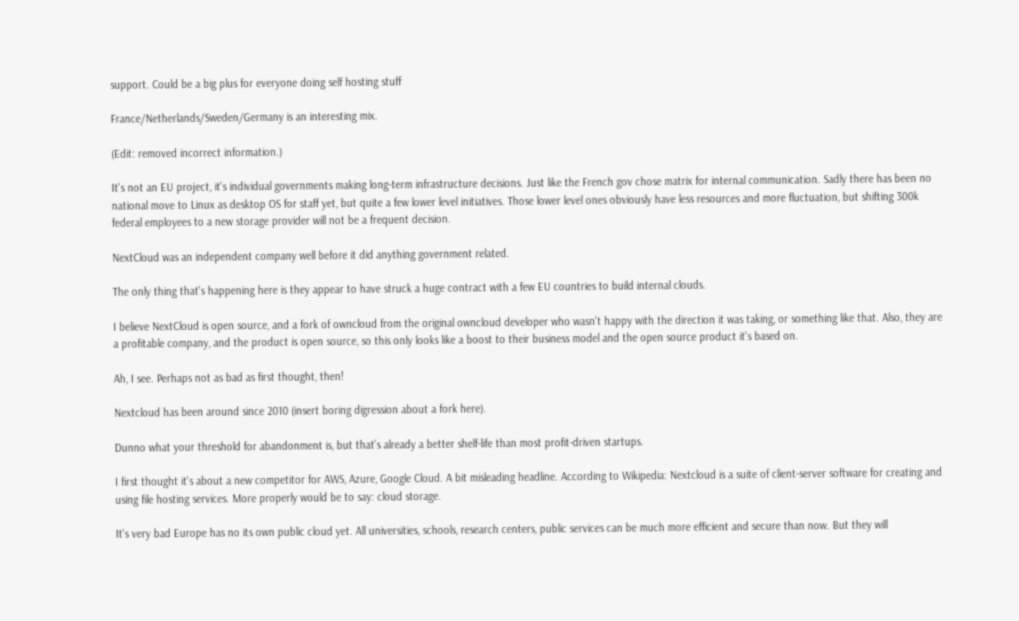support. Could be a big plus for everyone doing self hosting stuff

France/Netherlands/Sweden/Germany is an interesting mix.

(Edit: removed incorrect information.)

It's not an EU project, it's individual governments making long-term infrastructure decisions. Just like the French gov chose matrix for internal communication. Sadly there has been no national move to Linux as desktop OS for staff yet, but quite a few lower level initiatives. Those lower level ones obviously have less resources and more fluctuation, but shifting 300k federal employees to a new storage provider will not be a frequent decision.

NextCloud was an independent company well before it did anything government related.

The only thing that's happening here is they appear to have struck a huge contract with a few EU countries to build internal clouds.

I believe NextCloud is open source, and a fork of owncloud from the original owncloud developer who wasn't happy with the direction it was taking, or something like that. Also, they are a profitable company, and the product is open source, so this only looks like a boost to their business model and the open source product it's based on.

Ah, I see. Perhaps not as bad as first thought, then!

Nextcloud has been around since 2010 (insert boring digression about a fork here).

Dunno what your threshold for abandonment is, but that’s already a better shelf-life than most profit-driven startups.

I first thought it's about a new competitor for AWS, Azure, Google Cloud. A bit misleading headline. According to Wikipedia: Nextcloud is a suite of client-server software for creating and using file hosting services. More properly would be to say: cloud storage.

It's very bad Europe has no its own public cloud yet. All universities, schools, research centers, public services can be much more efficient and secure than now. But they will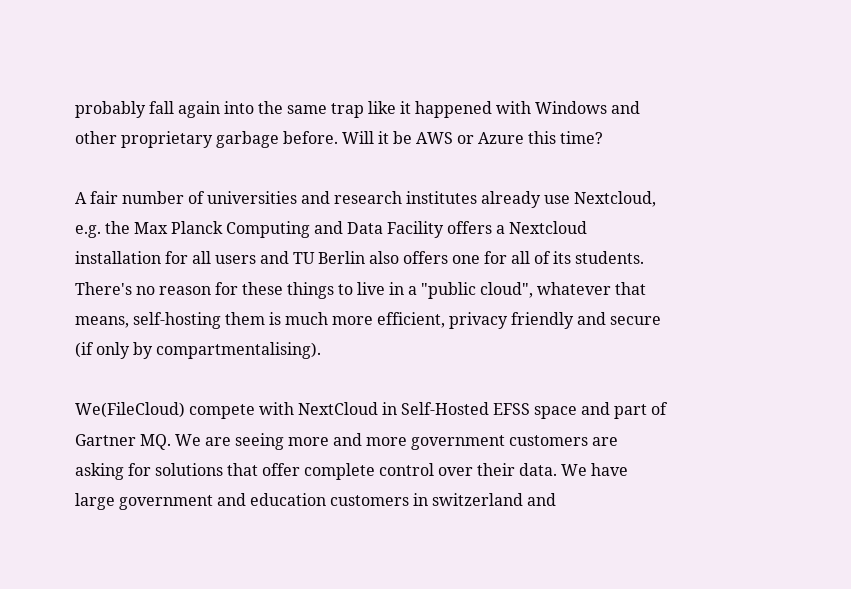probably fall again into the same trap like it happened with Windows and other proprietary garbage before. Will it be AWS or Azure this time?

A fair number of universities and research institutes already use Nextcloud, e.g. the Max Planck Computing and Data Facility offers a Nextcloud installation for all users and TU Berlin also offers one for all of its students. There's no reason for these things to live in a "public cloud", whatever that means, self-hosting them is much more efficient, privacy friendly and secure (if only by compartmentalising).

We(FileCloud) compete with NextCloud in Self-Hosted EFSS space and part of Gartner MQ. We are seeing more and more government customers are asking for solutions that offer complete control over their data. We have large government and education customers in switzerland and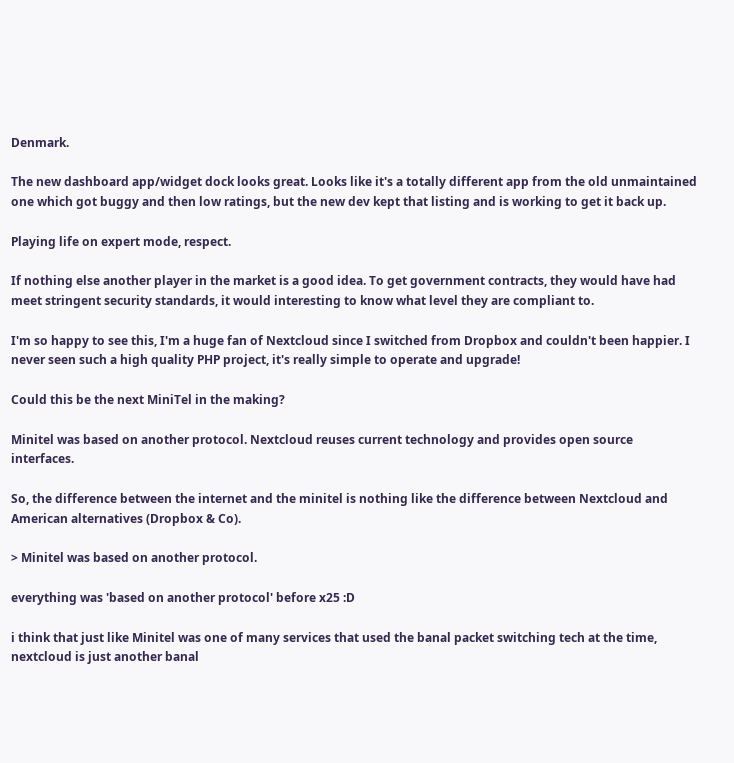Denmark.

The new dashboard app/widget dock looks great. Looks like it's a totally different app from the old unmaintained one which got buggy and then low ratings, but the new dev kept that listing and is working to get it back up.

Playing life on expert mode, respect.

If nothing else another player in the market is a good idea. To get government contracts, they would have had meet stringent security standards, it would interesting to know what level they are compliant to.

I'm so happy to see this, I'm a huge fan of Nextcloud since I switched from Dropbox and couldn't been happier. I never seen such a high quality PHP project, it's really simple to operate and upgrade!

Could this be the next MiniTel in the making?

Minitel was based on another protocol. Nextcloud reuses current technology and provides open source interfaces.

So, the difference between the internet and the minitel is nothing like the difference between Nextcloud and American alternatives (Dropbox & Co).

> Minitel was based on another protocol.

everything was 'based on another protocol' before x25 :D

i think that just like Minitel was one of many services that used the banal packet switching tech at the time, nextcloud is just another banal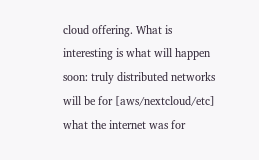cloud offering. What is interesting is what will happen soon: truly distributed networks will be for [aws/nextcloud/etc] what the internet was for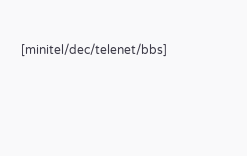[minitel/dec/telenet/bbs]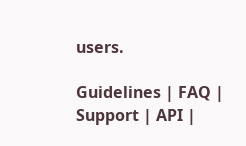users.

Guidelines | FAQ | Support | API |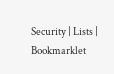Security | Lists | Bookmarklet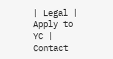| Legal | Apply to YC | Contact